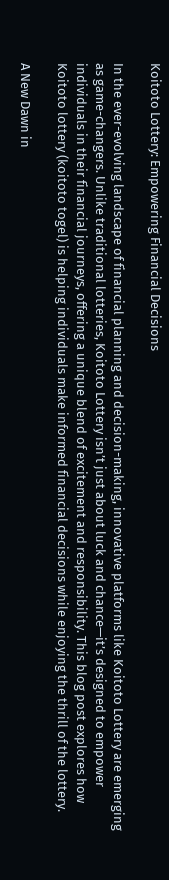Koitoto Lottery: Empowering Financial Decisions

In the ever-evolving landscape of financial planning and decision-making, innovative platforms like Koitoto Lottery are emerging as game-changers. Unlike traditional lotteries, Koitoto Lottery isn’t just about luck and chance—it’s designed to empower individuals in their financial journeys, offering a unique blend of excitement and responsibility. This blog post explores how Koitoto lottery (koitoto togel) is helping individuals make informed financial decisions while enjoying the thrill of the lottery.

A New Dawn in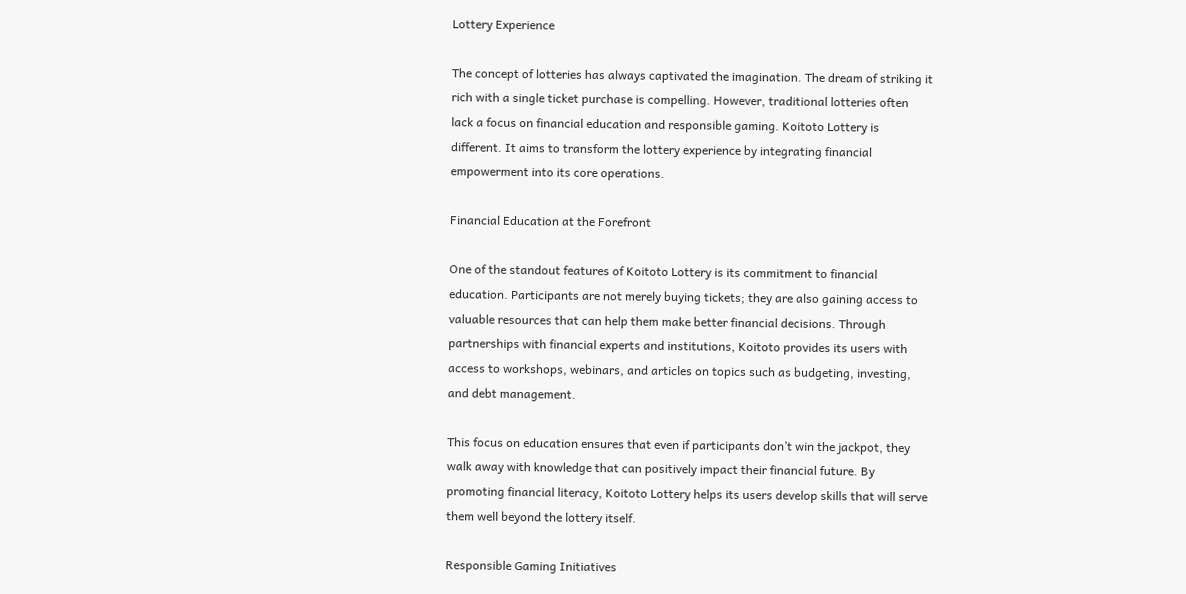Lottery Experience

The concept of lotteries has always captivated the imagination. The dream of striking it rich with a single ticket purchase is compelling. However, traditional lotteries often lack a focus on financial education and responsible gaming. Koitoto Lottery is different. It aims to transform the lottery experience by integrating financial empowerment into its core operations.

Financial Education at the Forefront

One of the standout features of Koitoto Lottery is its commitment to financial education. Participants are not merely buying tickets; they are also gaining access to valuable resources that can help them make better financial decisions. Through partnerships with financial experts and institutions, Koitoto provides its users with access to workshops, webinars, and articles on topics such as budgeting, investing, and debt management.

This focus on education ensures that even if participants don’t win the jackpot, they walk away with knowledge that can positively impact their financial future. By promoting financial literacy, Koitoto Lottery helps its users develop skills that will serve them well beyond the lottery itself.

Responsible Gaming Initiatives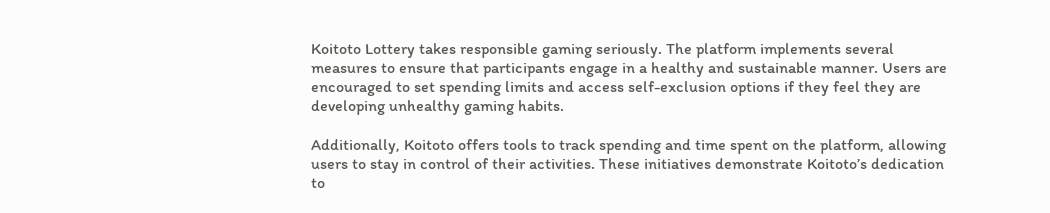Koitoto Lottery takes responsible gaming seriously. The platform implements several measures to ensure that participants engage in a healthy and sustainable manner. Users are encouraged to set spending limits and access self-exclusion options if they feel they are developing unhealthy gaming habits.

Additionally, Koitoto offers tools to track spending and time spent on the platform, allowing users to stay in control of their activities. These initiatives demonstrate Koitoto’s dedication to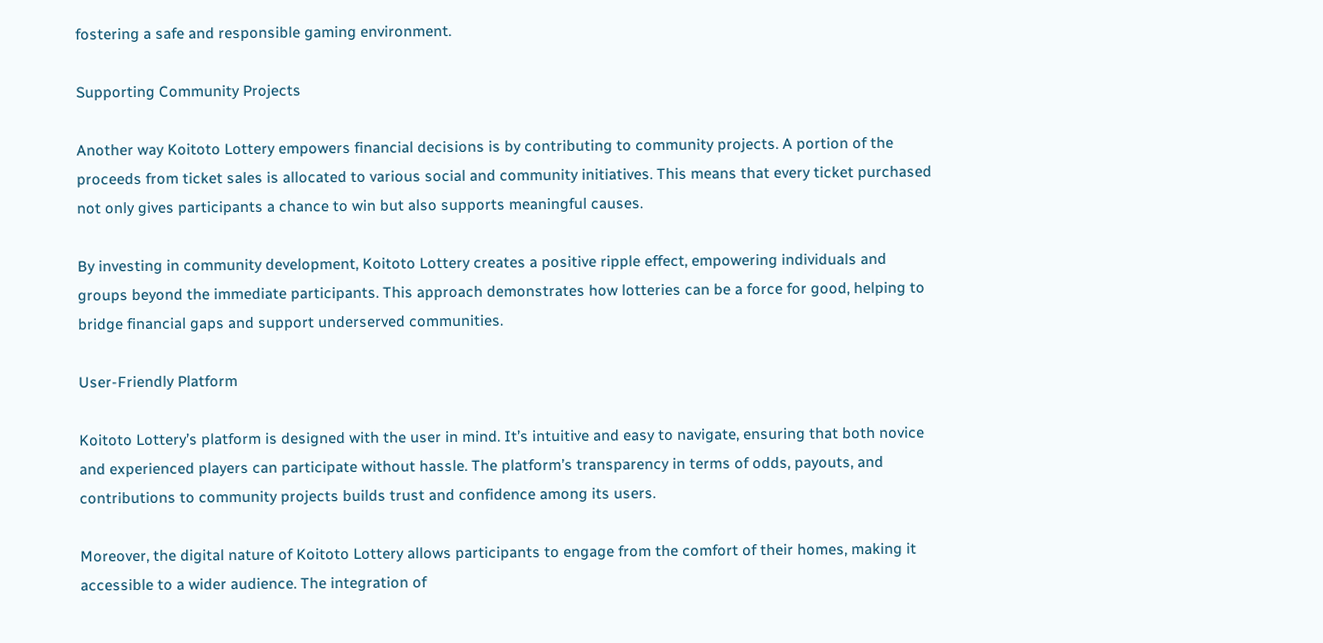fostering a safe and responsible gaming environment.

Supporting Community Projects

Another way Koitoto Lottery empowers financial decisions is by contributing to community projects. A portion of the proceeds from ticket sales is allocated to various social and community initiatives. This means that every ticket purchased not only gives participants a chance to win but also supports meaningful causes.

By investing in community development, Koitoto Lottery creates a positive ripple effect, empowering individuals and groups beyond the immediate participants. This approach demonstrates how lotteries can be a force for good, helping to bridge financial gaps and support underserved communities.

User-Friendly Platform

Koitoto Lottery’s platform is designed with the user in mind. It’s intuitive and easy to navigate, ensuring that both novice and experienced players can participate without hassle. The platform’s transparency in terms of odds, payouts, and contributions to community projects builds trust and confidence among its users.

Moreover, the digital nature of Koitoto Lottery allows participants to engage from the comfort of their homes, making it accessible to a wider audience. The integration of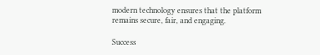modern technology ensures that the platform remains secure, fair, and engaging.

Success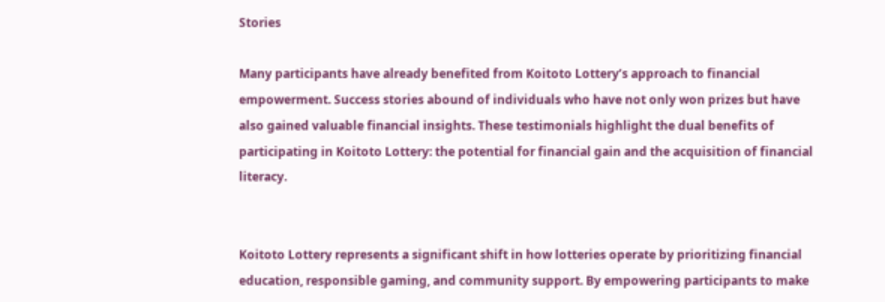Stories

Many participants have already benefited from Koitoto Lottery’s approach to financial empowerment. Success stories abound of individuals who have not only won prizes but have also gained valuable financial insights. These testimonials highlight the dual benefits of participating in Koitoto Lottery: the potential for financial gain and the acquisition of financial literacy.


Koitoto Lottery represents a significant shift in how lotteries operate by prioritizing financial education, responsible gaming, and community support. By empowering participants to make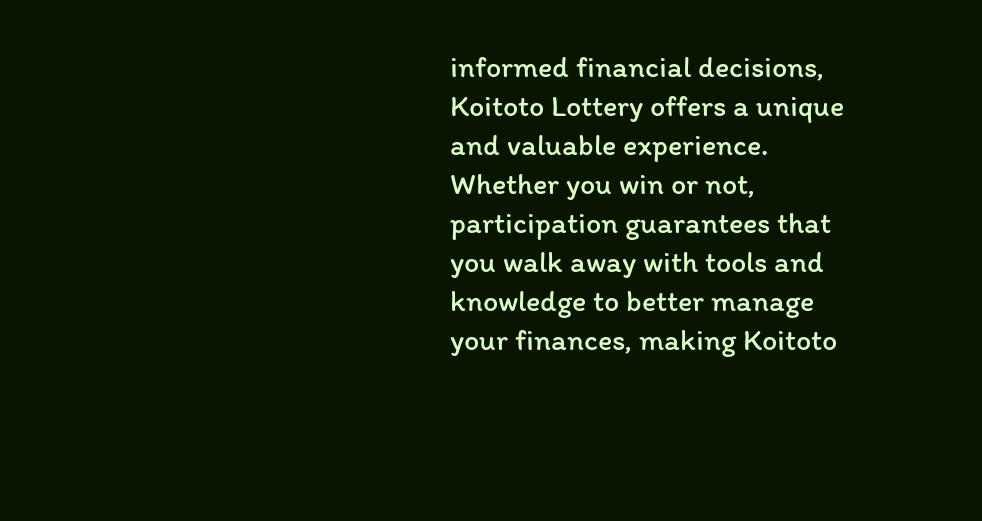informed financial decisions, Koitoto Lottery offers a unique and valuable experience. Whether you win or not, participation guarantees that you walk away with tools and knowledge to better manage your finances, making Koitoto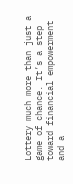Lottery much more than just a game of chance. It’s a step toward financial empowerment and a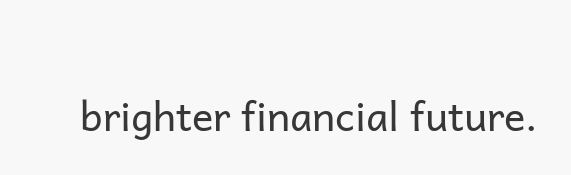brighter financial future.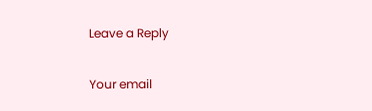Leave a Reply

Your email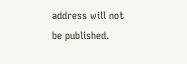address will not be published.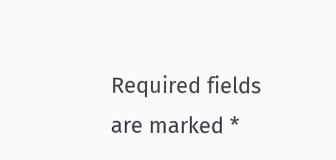Required fields are marked *